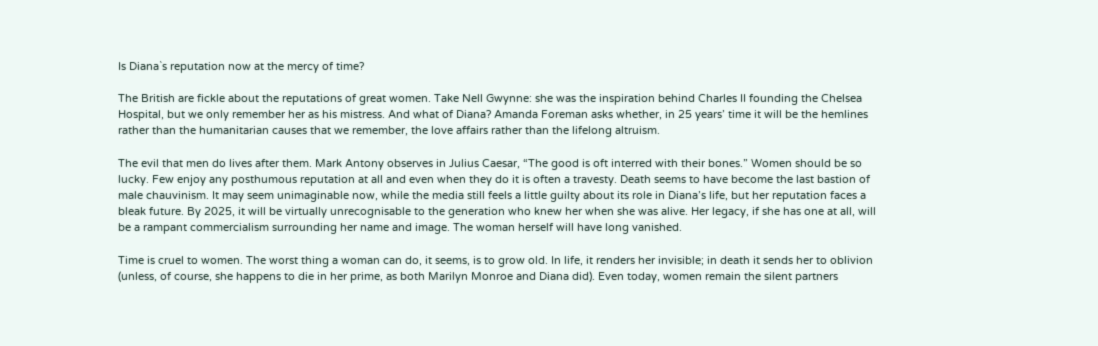Is Diana`s reputation now at the mercy of time?

The British are fickle about the reputations of great women. Take Nell Gwynne: she was the inspiration behind Charles II founding the Chelsea Hospital, but we only remember her as his mistress. And what of Diana? Amanda Foreman asks whether, in 25 years’ time it will be the hemlines rather than the humanitarian causes that we remember, the love affairs rather than the lifelong altruism.

The evil that men do lives after them. Mark Antony observes in Julius Caesar, “The good is oft interred with their bones.” Women should be so lucky. Few enjoy any posthumous reputation at all and even when they do it is often a travesty. Death seems to have become the last bastion of male chauvinism. It may seem unimaginable now, while the media still feels a little guilty about its role in Diana’s life, but her reputation faces a bleak future. By 2025, it will be virtually unrecognisable to the generation who knew her when she was alive. Her legacy, if she has one at all, will be a rampant commercialism surrounding her name and image. The woman herself will have long vanished.

Time is cruel to women. The worst thing a woman can do, it seems, is to grow old. In life, it renders her invisible; in death it sends her to oblivion (unless, of course, she happens to die in her prime, as both Marilyn Monroe and Diana did). Even today, women remain the silent partners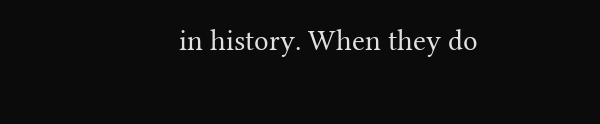in history. When they do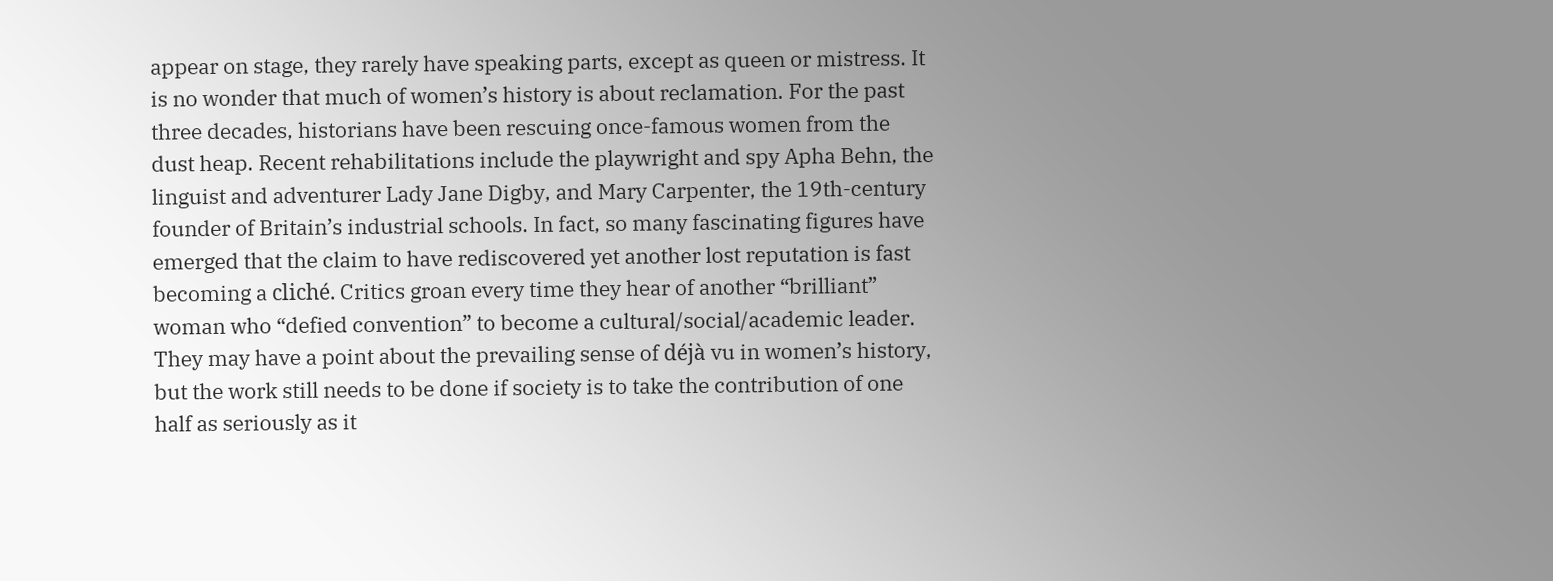appear on stage, they rarely have speaking parts, except as queen or mistress. It is no wonder that much of women’s history is about reclamation. For the past three decades, historians have been rescuing once-famous women from the dust heap. Recent rehabilitations include the playwright and spy Apha Behn, the linguist and adventurer Lady Jane Digby, and Mary Carpenter, the 19th-century founder of Britain’s industrial schools. In fact, so many fascinating figures have emerged that the claim to have rediscovered yet another lost reputation is fast becoming a cliché. Critics groan every time they hear of another “brilliant” woman who “defied convention” to become a cultural/social/academic leader. They may have a point about the prevailing sense of déjà vu in women’s history, but the work still needs to be done if society is to take the contribution of one half as seriously as it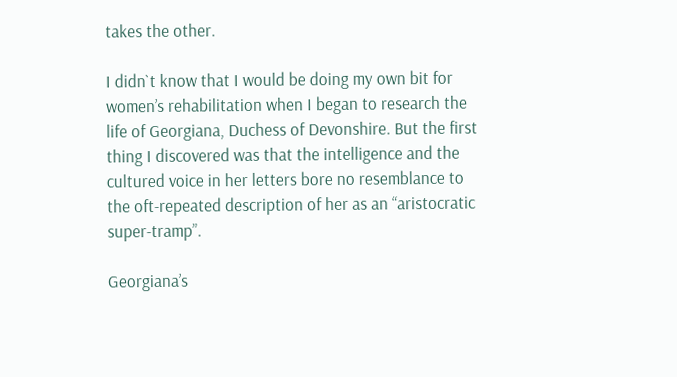takes the other.

I didn`t know that I would be doing my own bit for women’s rehabilitation when I began to research the life of Georgiana, Duchess of Devonshire. But the first thing I discovered was that the intelligence and the cultured voice in her letters bore no resemblance to the oft-repeated description of her as an “aristocratic super-tramp”.

Georgiana’s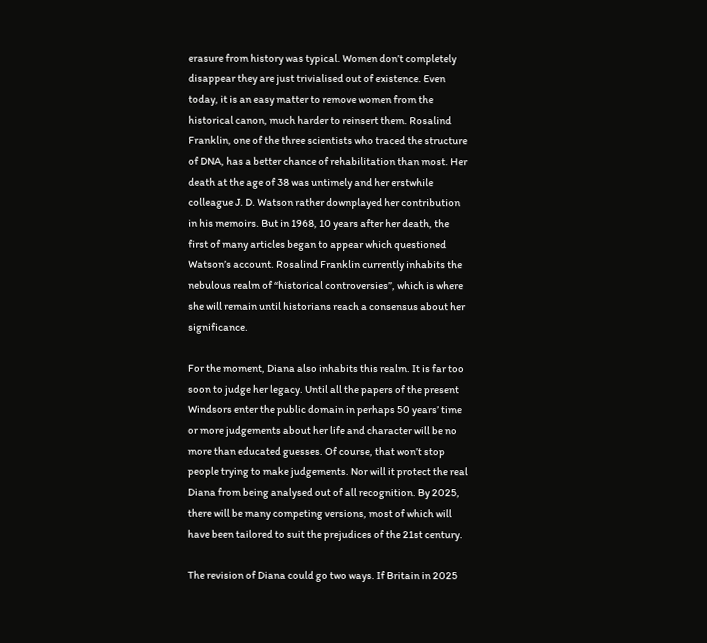erasure from history was typical. Women don’t completely disappear they are just trivialised out of existence. Even today, it is an easy matter to remove women from the historical canon, much harder to reinsert them. Rosalind Franklin, one of the three scientists who traced the structure of DNA, has a better chance of rehabilitation than most. Her death at the age of 38 was untimely and her erstwhile colleague J. D. Watson rather downplayed her contribution in his memoirs. But in 1968, 10 years after her death, the first of many articles began to appear which questioned Watson’s account. Rosalind Franklin currently inhabits the nebulous realm of “historical controversies”, which is where she will remain until historians reach a consensus about her significance.

For the moment, Diana also inhabits this realm. It is far too soon to judge her legacy. Until all the papers of the present Windsors enter the public domain in perhaps 50 years’ time or more judgements about her life and character will be no more than educated guesses. Of course, that won’t stop people trying to make judgements. Nor will it protect the real Diana from being analysed out of all recognition. By 2025, there will be many competing versions, most of which will have been tailored to suit the prejudices of the 21st century.

The revision of Diana could go two ways. If Britain in 2025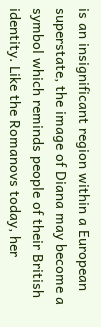is an insignificant region within a European superstate, the image of Diana may become a symbol which reminds people of their British identity. Like the Romanovs today, her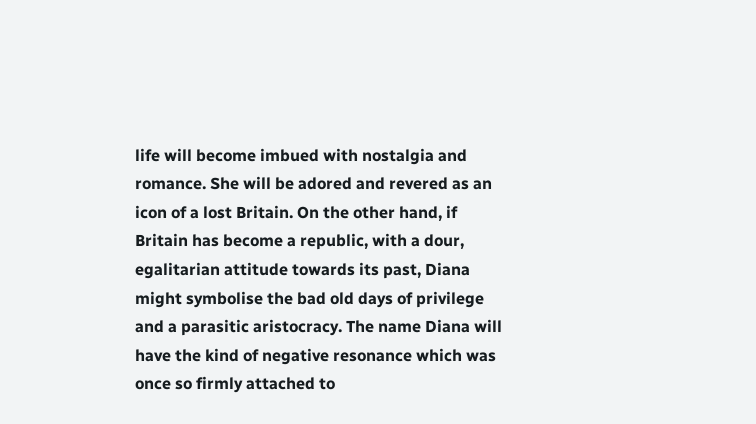life will become imbued with nostalgia and romance. She will be adored and revered as an icon of a lost Britain. On the other hand, if Britain has become a republic, with a dour, egalitarian attitude towards its past, Diana might symbolise the bad old days of privilege and a parasitic aristocracy. The name Diana will have the kind of negative resonance which was once so firmly attached to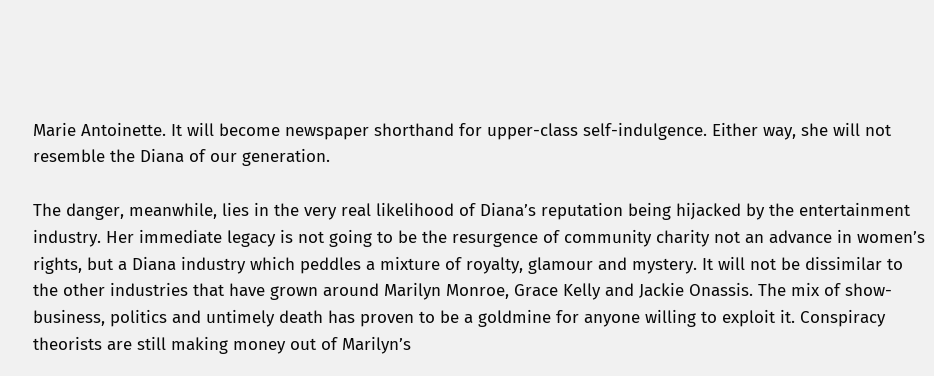Marie Antoinette. It will become newspaper shorthand for upper-class self-indulgence. Either way, she will not resemble the Diana of our generation.

The danger, meanwhile, lies in the very real likelihood of Diana’s reputation being hijacked by the entertainment industry. Her immediate legacy is not going to be the resurgence of community charity not an advance in women’s rights, but a Diana industry which peddles a mixture of royalty, glamour and mystery. It will not be dissimilar to the other industries that have grown around Marilyn Monroe, Grace Kelly and Jackie Onassis. The mix of show-business, politics and untimely death has proven to be a goldmine for anyone willing to exploit it. Conspiracy theorists are still making money out of Marilyn’s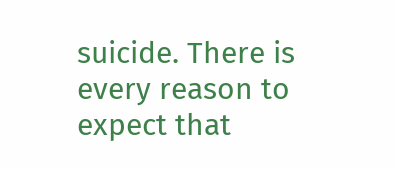suicide. There is every reason to expect that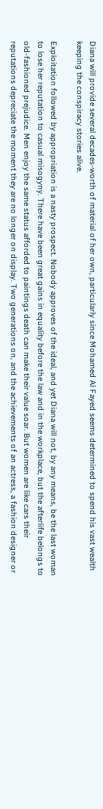Diana will provide several decades-worth of material of her own, particularly since Mohamed Al Fayed seems determined to spend his vast wealth keeping the conspiracy stories alive.

Exploitation followed by appropriation is a nasty prospect. Nobody approves of the ideal, and yet Diana will not, by any means, be the last woman to lose her reputation to casual misogyny. There have been great gains in equality before the law and in the workplace, but the afterlife belongs to old-fashioned prejudice. Men enjoy the same status afforded to paintings death can make their value soar. But women are like cars their reputations depreciate the moment they are no longer on display. Two generations on, and the achievements of an actress, a fashion designer or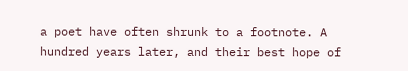a poet have often shrunk to a footnote. A hundred years later, and their best hope of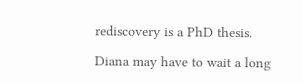rediscovery is a PhD thesis.

Diana may have to wait a long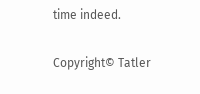time indeed.

Copyright© Tatler